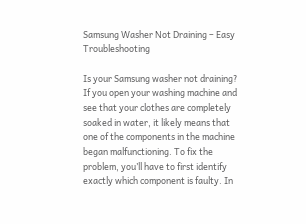Samsung Washer Not Draining – Easy Troubleshooting

Is your Samsung washer not draining? If you open your washing machine and see that your clothes are completely soaked in water, it likely means that one of the components in the machine began malfunctioning. To fix the problem, you’ll have to first identify exactly which component is faulty. In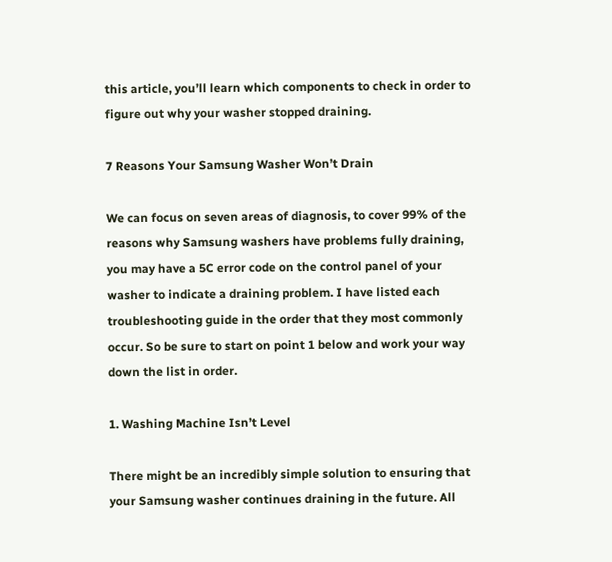this article, you’ll learn which components to check in order to figure out why your washer stopped draining.

7 Reasons Your Samsung Washer Won’t Drain

We can focus on seven areas of diagnosis, to cover 99% of the reasons why Samsung washers have problems fully draining, you may have a 5C error code on the control panel of your washer to indicate a draining problem. I have listed each troubleshooting guide in the order that they most commonly occur. So be sure to start on point 1 below and work your way down the list in order.

1. Washing Machine Isn’t Level

There might be an incredibly simple solution to ensuring that your Samsung washer continues draining in the future. All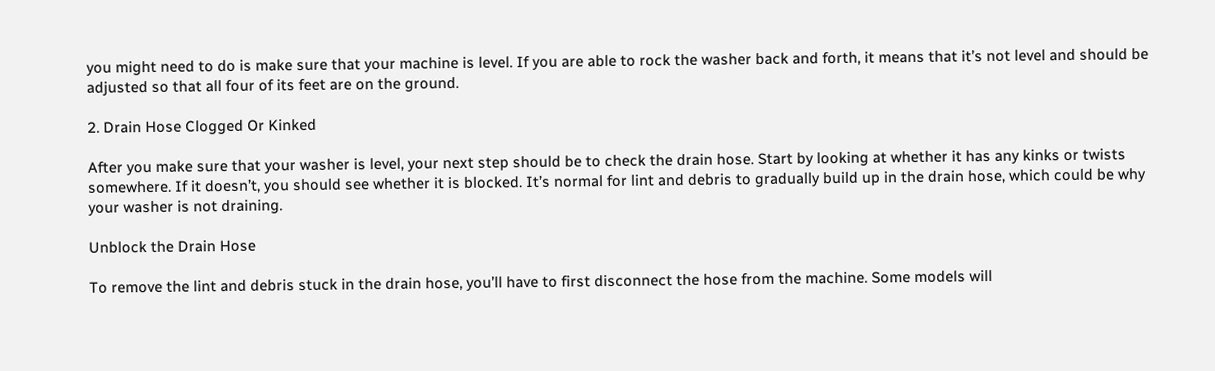you might need to do is make sure that your machine is level. If you are able to rock the washer back and forth, it means that it’s not level and should be adjusted so that all four of its feet are on the ground.

2. Drain Hose Clogged Or Kinked

After you make sure that your washer is level, your next step should be to check the drain hose. Start by looking at whether it has any kinks or twists somewhere. If it doesn’t, you should see whether it is blocked. It’s normal for lint and debris to gradually build up in the drain hose, which could be why your washer is not draining.

Unblock the Drain Hose

To remove the lint and debris stuck in the drain hose, you’ll have to first disconnect the hose from the machine. Some models will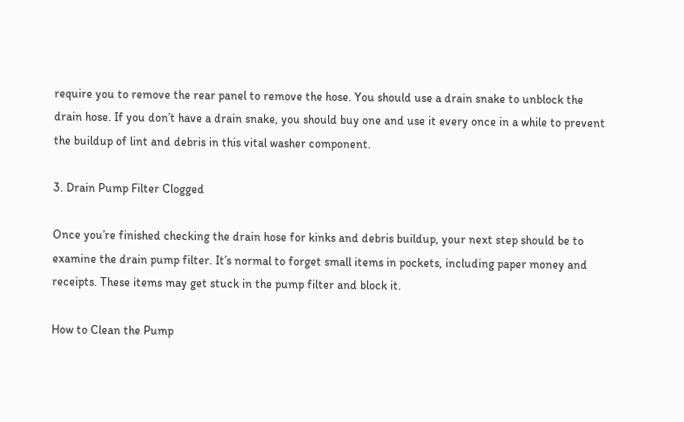require you to remove the rear panel to remove the hose. You should use a drain snake to unblock the drain hose. If you don’t have a drain snake, you should buy one and use it every once in a while to prevent the buildup of lint and debris in this vital washer component.

3. Drain Pump Filter Clogged

Once you’re finished checking the drain hose for kinks and debris buildup, your next step should be to examine the drain pump filter. It’s normal to forget small items in pockets, including paper money and receipts. These items may get stuck in the pump filter and block it.

How to Clean the Pump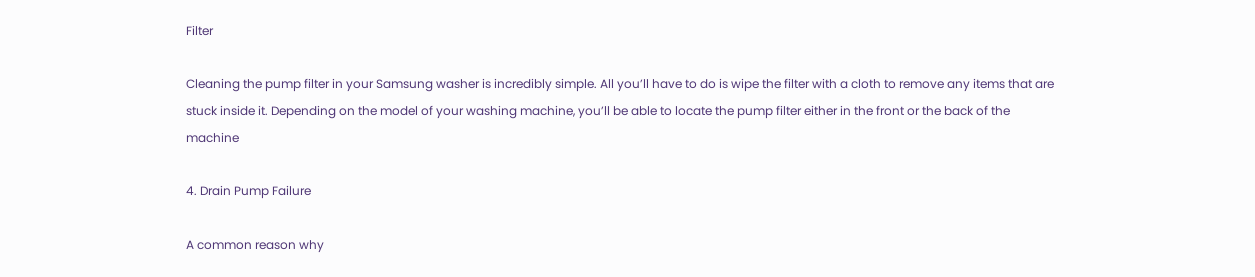Filter

Cleaning the pump filter in your Samsung washer is incredibly simple. All you’ll have to do is wipe the filter with a cloth to remove any items that are stuck inside it. Depending on the model of your washing machine, you’ll be able to locate the pump filter either in the front or the back of the machine

4. Drain Pump Failure

A common reason why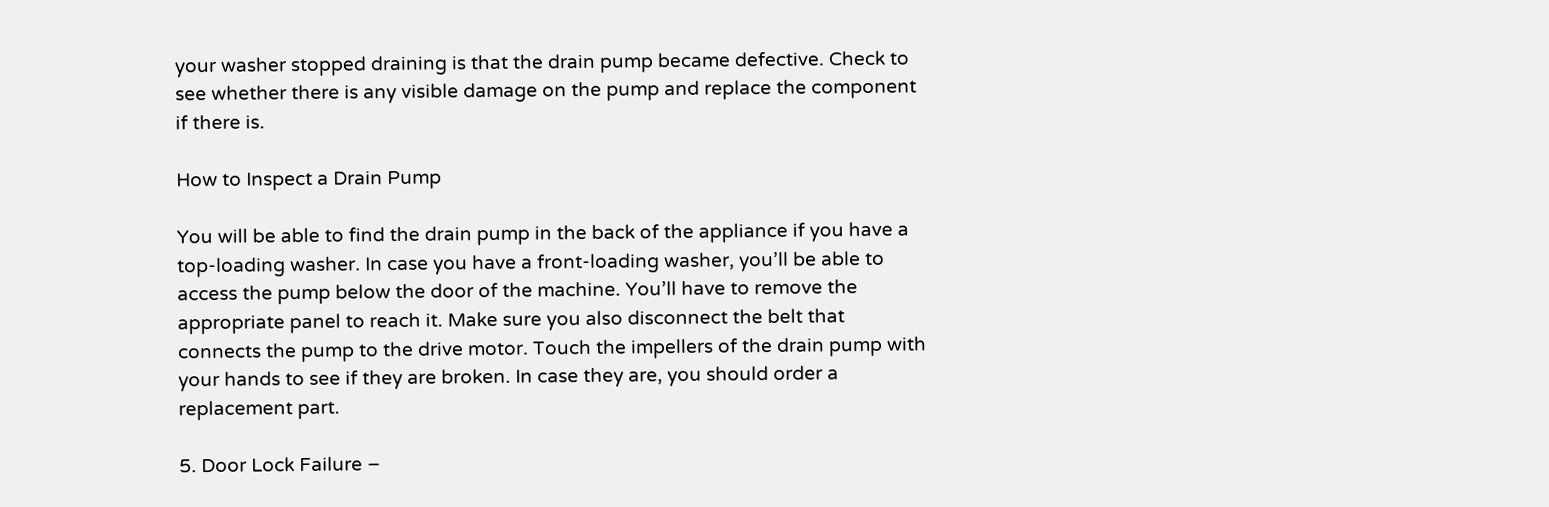your washer stopped draining is that the drain pump became defective. Check to see whether there is any visible damage on the pump and replace the component if there is.

How to Inspect a Drain Pump

You will be able to find the drain pump in the back of the appliance if you have a top-loading washer. In case you have a front-loading washer, you’ll be able to access the pump below the door of the machine. You’ll have to remove the appropriate panel to reach it. Make sure you also disconnect the belt that connects the pump to the drive motor. Touch the impellers of the drain pump with your hands to see if they are broken. In case they are, you should order a replacement part.

5. Door Lock Failure –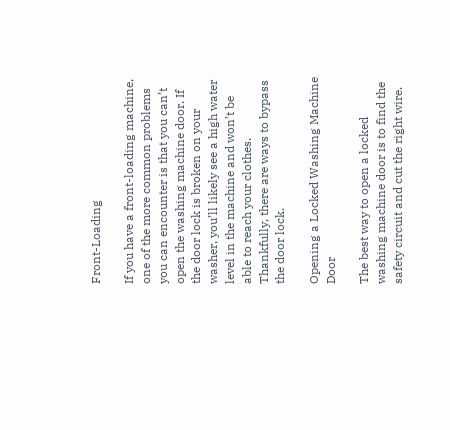Front-Loading

If you have a front-loading machine, one of the more common problems you can encounter is that you can’t open the washing machine door. If the door lock is broken on your washer, you’ll likely see a high water level in the machine and won’t be able to reach your clothes. Thankfully, there are ways to bypass the door lock.

Opening a Locked Washing Machine Door

The best way to open a locked washing machine door is to find the safety circuit and cut the right wire.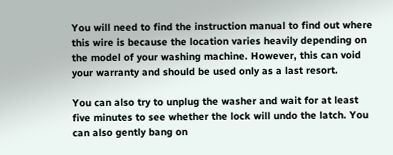You will need to find the instruction manual to find out where this wire is because the location varies heavily depending on the model of your washing machine. However, this can void your warranty and should be used only as a last resort.

You can also try to unplug the washer and wait for at least five minutes to see whether the lock will undo the latch. You can also gently bang on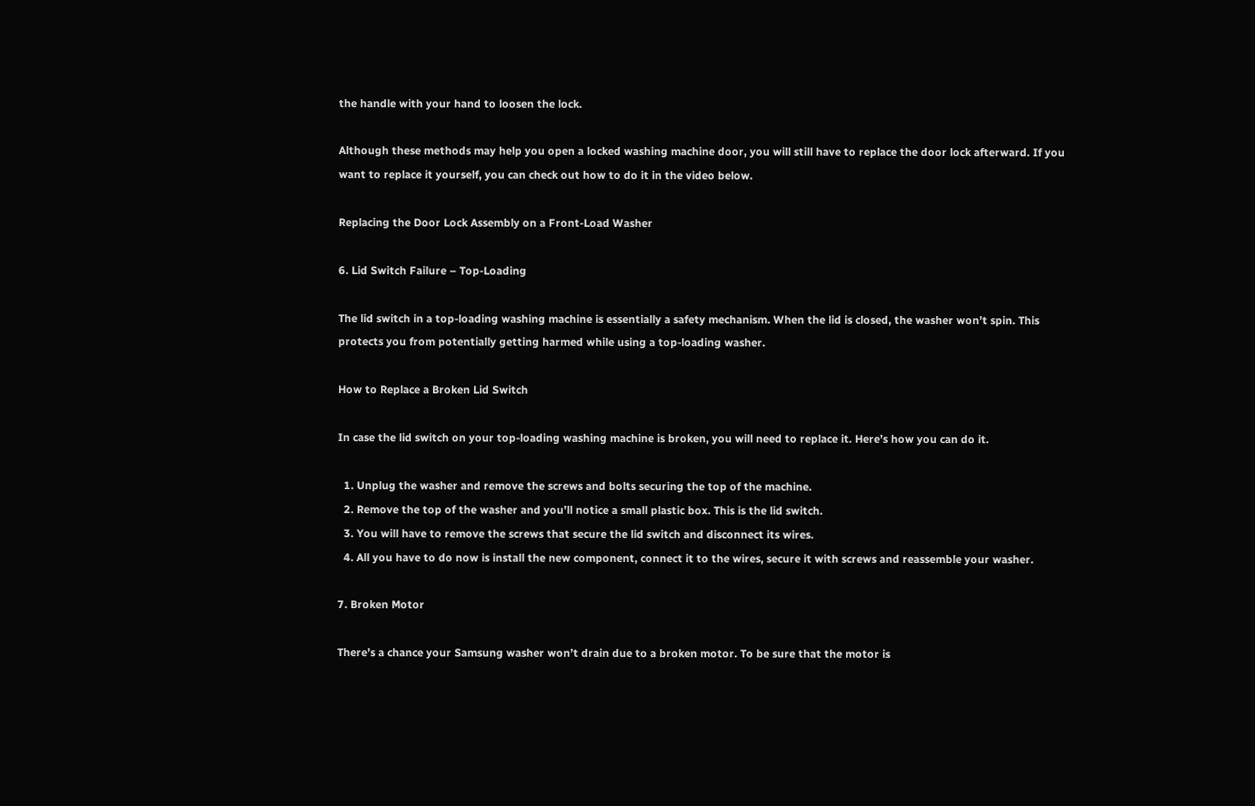the handle with your hand to loosen the lock.

Although these methods may help you open a locked washing machine door, you will still have to replace the door lock afterward. If you want to replace it yourself, you can check out how to do it in the video below.

Replacing the Door Lock Assembly on a Front-Load Washer

6. Lid Switch Failure – Top-Loading

The lid switch in a top-loading washing machine is essentially a safety mechanism. When the lid is closed, the washer won’t spin. This protects you from potentially getting harmed while using a top-loading washer.

How to Replace a Broken Lid Switch

In case the lid switch on your top-loading washing machine is broken, you will need to replace it. Here’s how you can do it.

  1. Unplug the washer and remove the screws and bolts securing the top of the machine.
  2. Remove the top of the washer and you’ll notice a small plastic box. This is the lid switch.
  3. You will have to remove the screws that secure the lid switch and disconnect its wires.
  4. All you have to do now is install the new component, connect it to the wires, secure it with screws and reassemble your washer.

7. Broken Motor

There’s a chance your Samsung washer won’t drain due to a broken motor. To be sure that the motor is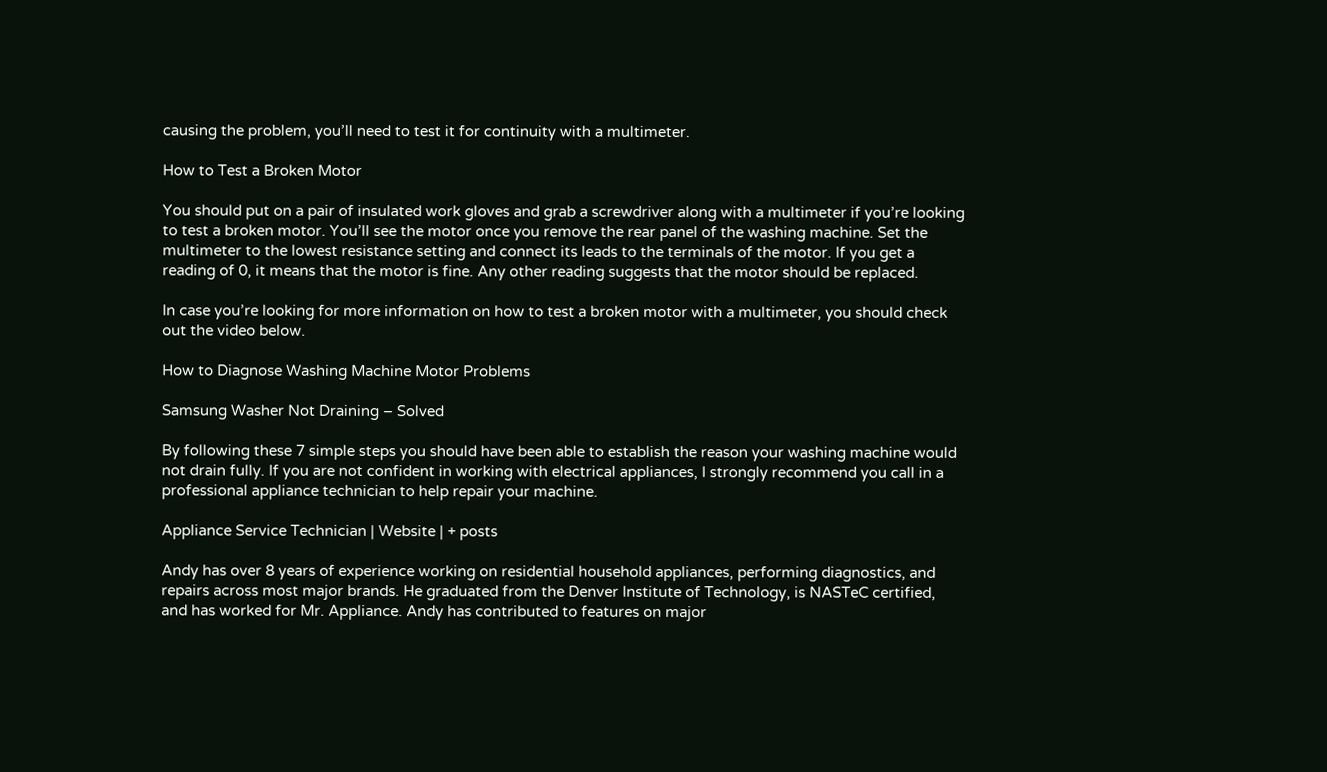causing the problem, you’ll need to test it for continuity with a multimeter.

How to Test a Broken Motor

You should put on a pair of insulated work gloves and grab a screwdriver along with a multimeter if you’re looking to test a broken motor. You’ll see the motor once you remove the rear panel of the washing machine. Set the multimeter to the lowest resistance setting and connect its leads to the terminals of the motor. If you get a reading of 0, it means that the motor is fine. Any other reading suggests that the motor should be replaced.

In case you’re looking for more information on how to test a broken motor with a multimeter, you should check out the video below.

How to Diagnose Washing Machine Motor Problems

Samsung Washer Not Draining – Solved

By following these 7 simple steps you should have been able to establish the reason your washing machine would not drain fully. If you are not confident in working with electrical appliances, I strongly recommend you call in a professional appliance technician to help repair your machine.

Appliance Service Technician | Website | + posts

Andy has over 8 years of experience working on residential household appliances, performing diagnostics, and repairs across most major brands. He graduated from the Denver Institute of Technology, is NASTeC certified, and has worked for Mr. Appliance. Andy has contributed to features on major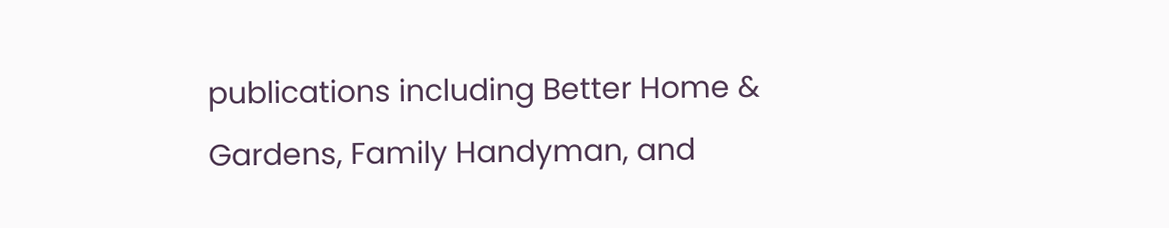publications including Better Home & Gardens, Family Handyman, and